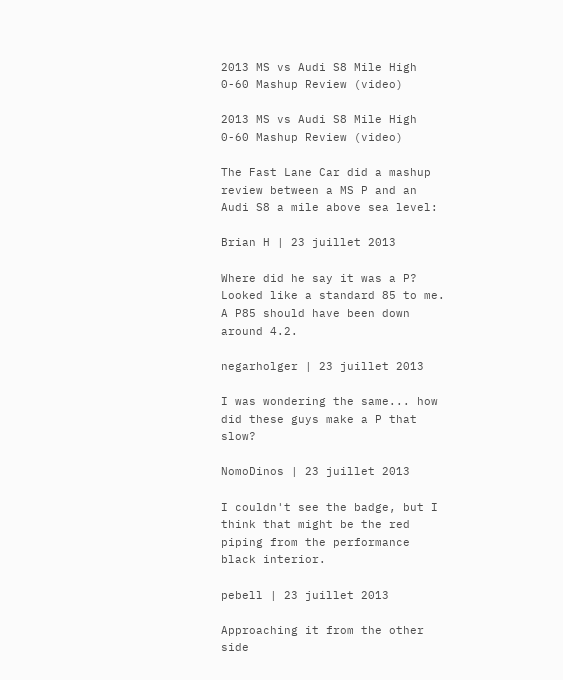2013 MS vs Audi S8 Mile High 0-60 Mashup Review (video)

2013 MS vs Audi S8 Mile High 0-60 Mashup Review (video)

The Fast Lane Car did a mashup review between a MS P and an Audi S8 a mile above sea level:

Brian H | 23 juillet 2013

Where did he say it was a P? Looked like a standard 85 to me. A P85 should have been down around 4.2.

negarholger | 23 juillet 2013

I was wondering the same... how did these guys make a P that slow?

NomoDinos | 23 juillet 2013

I couldn't see the badge, but I think that might be the red piping from the performance black interior.

pebell | 23 juillet 2013

Approaching it from the other side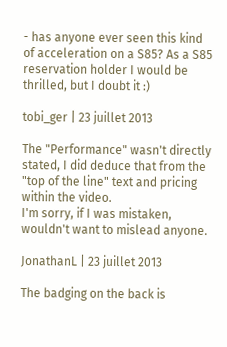- has anyone ever seen this kind of acceleration on a S85? As a S85 reservation holder I would be thrilled, but I doubt it :)

tobi_ger | 23 juillet 2013

The "Performance" wasn't directly stated, I did deduce that from the "top of the line" text and pricing within the video.
I'm sorry, if I was mistaken, wouldn't want to mislead anyone.

JonathanL | 23 juillet 2013

The badging on the back is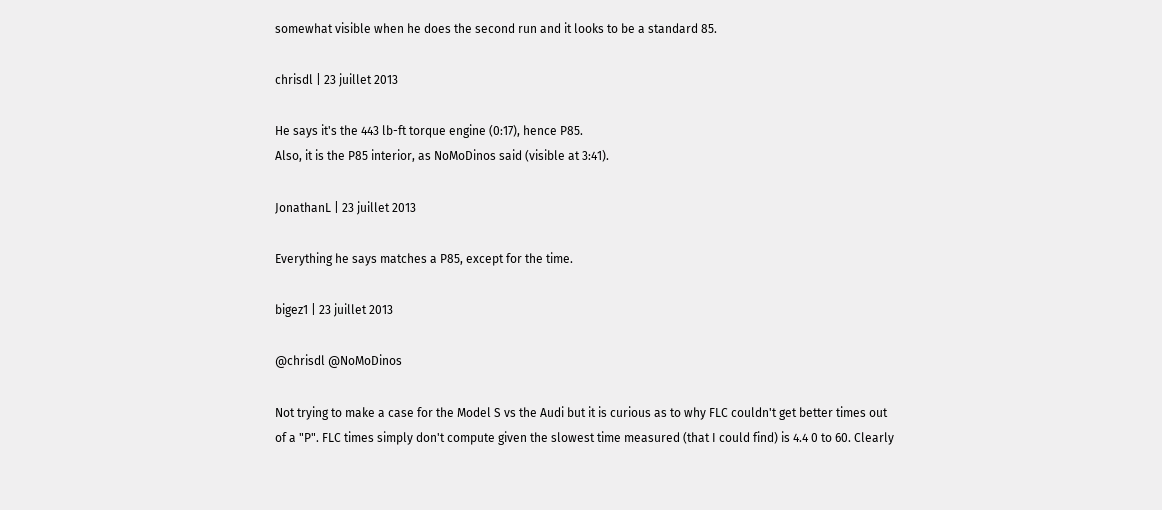somewhat visible when he does the second run and it looks to be a standard 85.

chrisdl | 23 juillet 2013

He says it's the 443 lb-ft torque engine (0:17), hence P85.
Also, it is the P85 interior, as NoMoDinos said (visible at 3:41).

JonathanL | 23 juillet 2013

Everything he says matches a P85, except for the time.

bigez1 | 23 juillet 2013

@chrisdl @NoMoDinos

Not trying to make a case for the Model S vs the Audi but it is curious as to why FLC couldn't get better times out of a "P". FLC times simply don't compute given the slowest time measured (that I could find) is 4.4 0 to 60. Clearly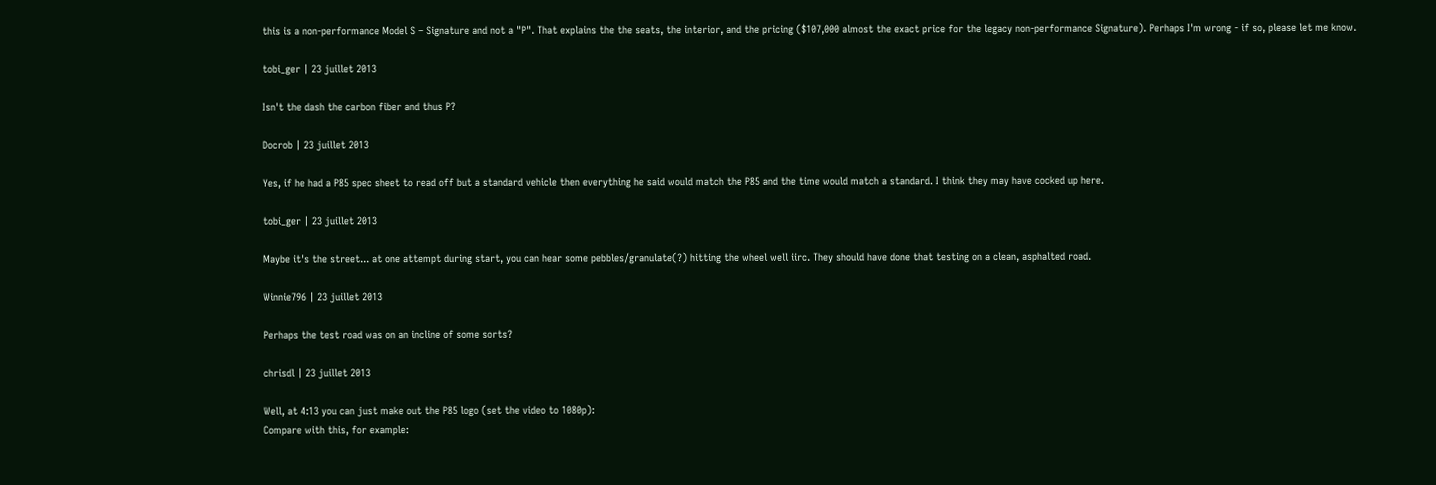this is a non-performance Model S – Signature and not a "P". That explains the the seats, the interior, and the pricing ($107,000 almost the exact price for the legacy non-performance Signature). Perhaps I'm wrong - if so, please let me know.

tobi_ger | 23 juillet 2013

Isn't the dash the carbon fiber and thus P?

Docrob | 23 juillet 2013

Yes, if he had a P85 spec sheet to read off but a standard vehicle then everything he said would match the P85 and the time would match a standard. I think they may have cocked up here.

tobi_ger | 23 juillet 2013

Maybe it's the street... at one attempt during start, you can hear some pebbles/granulate(?) hitting the wheel well iirc. They should have done that testing on a clean, asphalted road.

Winnie796 | 23 juillet 2013

Perhaps the test road was on an incline of some sorts?

chrisdl | 23 juillet 2013

Well, at 4:13 you can just make out the P85 logo (set the video to 1080p):
Compare with this, for example: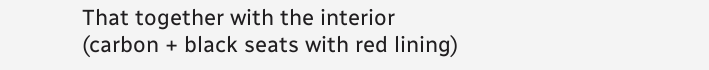That together with the interior (carbon + black seats with red lining)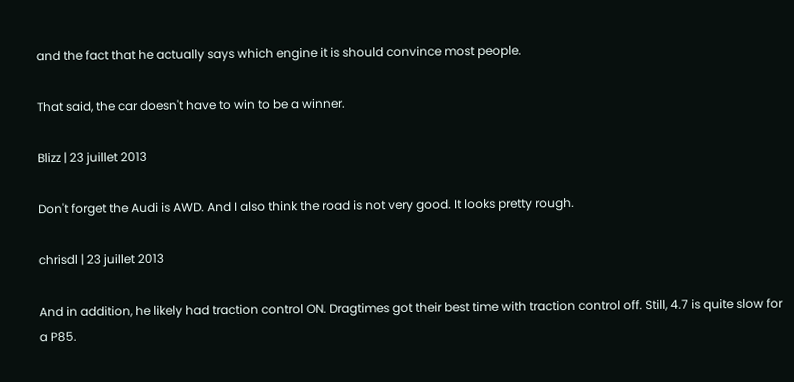and the fact that he actually says which engine it is should convince most people.

That said, the car doesn't have to win to be a winner.

Blizz | 23 juillet 2013

Don't forget the Audi is AWD. And I also think the road is not very good. It looks pretty rough.

chrisdl | 23 juillet 2013

And in addition, he likely had traction control ON. Dragtimes got their best time with traction control off. Still, 4.7 is quite slow for a P85.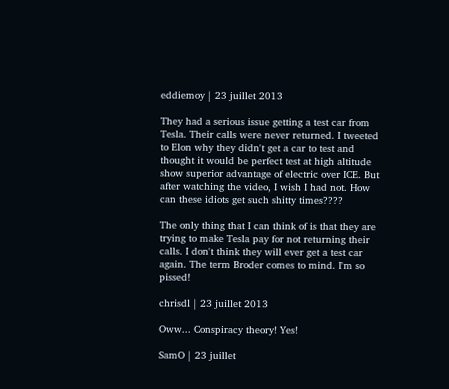eddiemoy | 23 juillet 2013

They had a serious issue getting a test car from Tesla. Their calls were never returned. I tweeted to Elon why they didn't get a car to test and thought it would be perfect test at high altitude show superior advantage of electric over ICE. But after watching the video, I wish I had not. How can these idiots get such shitty times????

The only thing that I can think of is that they are trying to make Tesla pay for not returning their calls. I don't think they will ever get a test car again. The term Broder comes to mind. I'm so pissed!

chrisdl | 23 juillet 2013

Oww... Conspiracy theory! Yes!

SamO | 23 juillet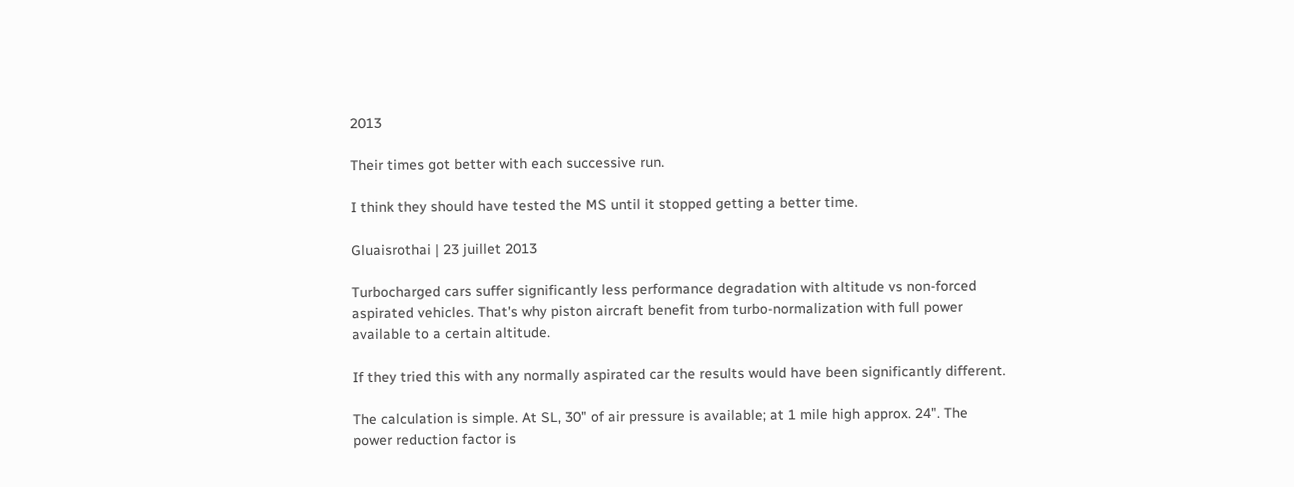2013

Their times got better with each successive run.

I think they should have tested the MS until it stopped getting a better time.

Gluaisrothai | 23 juillet 2013

Turbocharged cars suffer significantly less performance degradation with altitude vs non-forced aspirated vehicles. That's why piston aircraft benefit from turbo-normalization with full power available to a certain altitude.

If they tried this with any normally aspirated car the results would have been significantly different.

The calculation is simple. At SL, 30" of air pressure is available; at 1 mile high approx. 24". The power reduction factor is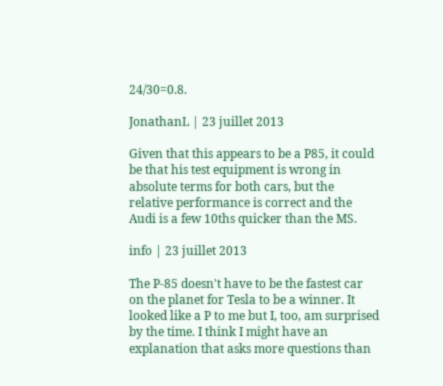24/30=0.8.

JonathanL | 23 juillet 2013

Given that this appears to be a P85, it could be that his test equipment is wrong in absolute terms for both cars, but the relative performance is correct and the Audi is a few 10ths quicker than the MS.

info | 23 juillet 2013

The P-85 doesn't have to be the fastest car on the planet for Tesla to be a winner. It looked like a P to me but I, too, am surprised by the time. I think I might have an explanation that asks more questions than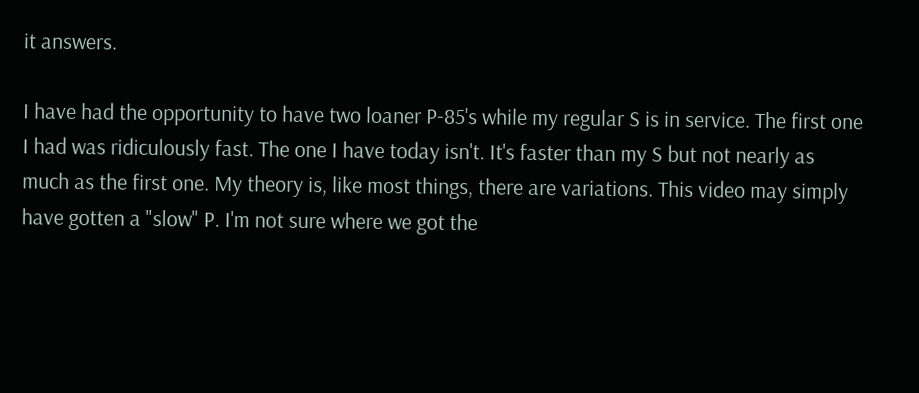it answers.

I have had the opportunity to have two loaner P-85's while my regular S is in service. The first one I had was ridiculously fast. The one I have today isn't. It's faster than my S but not nearly as much as the first one. My theory is, like most things, there are variations. This video may simply have gotten a "slow" P. I'm not sure where we got the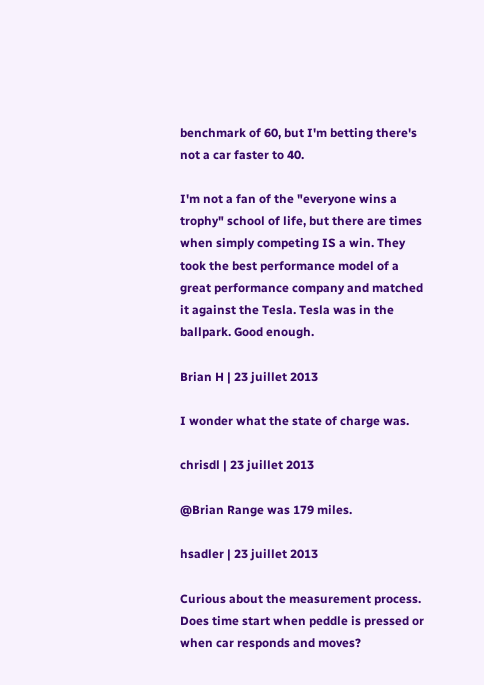benchmark of 60, but I'm betting there's not a car faster to 40.

I'm not a fan of the "everyone wins a trophy" school of life, but there are times when simply competing IS a win. They took the best performance model of a great performance company and matched it against the Tesla. Tesla was in the ballpark. Good enough.

Brian H | 23 juillet 2013

I wonder what the state of charge was.

chrisdl | 23 juillet 2013

@Brian Range was 179 miles.

hsadler | 23 juillet 2013

Curious about the measurement process.
Does time start when peddle is pressed or when car responds and moves?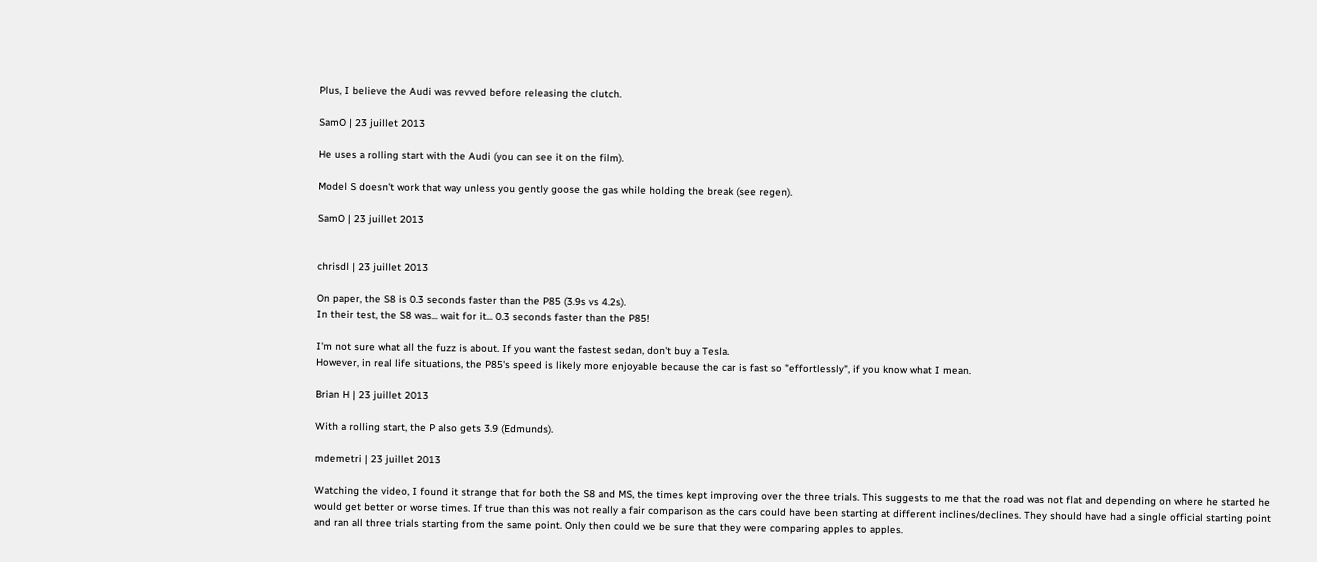Plus, I believe the Audi was revved before releasing the clutch.

SamO | 23 juillet 2013

He uses a rolling start with the Audi (you can see it on the film).

Model S doesn't work that way unless you gently goose the gas while holding the break (see regen).

SamO | 23 juillet 2013


chrisdl | 23 juillet 2013

On paper, the S8 is 0.3 seconds faster than the P85 (3.9s vs 4.2s).
In their test, the S8 was... wait for it... 0.3 seconds faster than the P85!

I'm not sure what all the fuzz is about. If you want the fastest sedan, don't buy a Tesla.
However, in real life situations, the P85's speed is likely more enjoyable because the car is fast so "effortlessly", if you know what I mean.

Brian H | 23 juillet 2013

With a rolling start, the P also gets 3.9 (Edmunds).

mdemetri | 23 juillet 2013

Watching the video, I found it strange that for both the S8 and MS, the times kept improving over the three trials. This suggests to me that the road was not flat and depending on where he started he would get better or worse times. If true than this was not really a fair comparison as the cars could have been starting at different inclines/declines. They should have had a single official starting point and ran all three trials starting from the same point. Only then could we be sure that they were comparing apples to apples.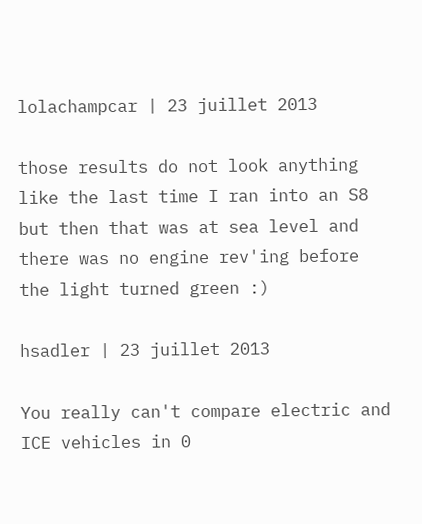lolachampcar | 23 juillet 2013

those results do not look anything like the last time I ran into an S8 but then that was at sea level and there was no engine rev'ing before the light turned green :)

hsadler | 23 juillet 2013

You really can't compare electric and ICE vehicles in 0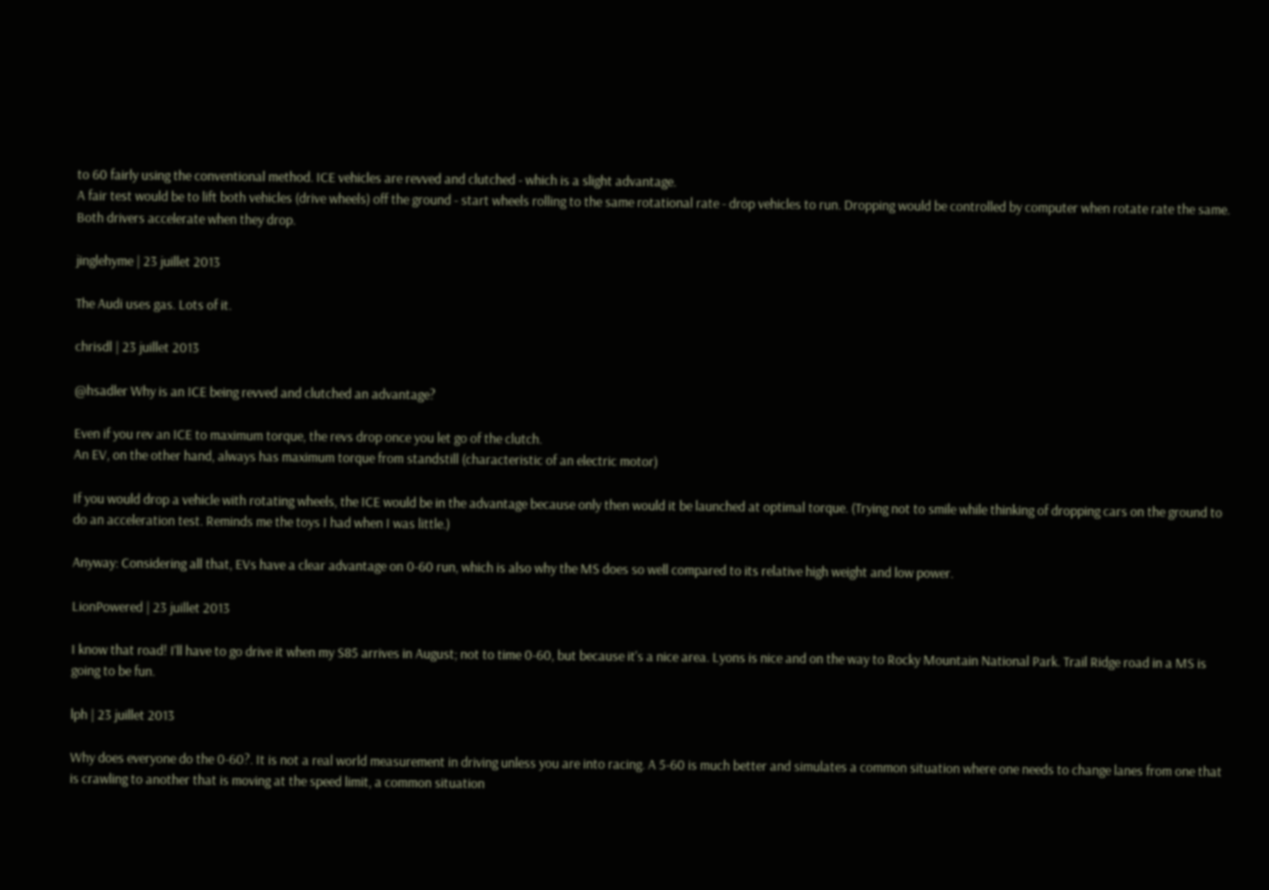to 60 fairly using the conventional method. ICE vehicles are revved and clutched - which is a slight advantage.
A fair test would be to lift both vehicles (drive wheels) off the ground - start wheels rolling to the same rotational rate - drop vehicles to run. Dropping would be controlled by computer when rotate rate the same. Both drivers accelerate when they drop.

jinglehyme | 23 juillet 2013

The Audi uses gas. Lots of it.

chrisdl | 23 juillet 2013

@hsadler Why is an ICE being revved and clutched an advantage?

Even if you rev an ICE to maximum torque, the revs drop once you let go of the clutch.
An EV, on the other hand, always has maximum torque from standstill (characteristic of an electric motor)

If you would drop a vehicle with rotating wheels, the ICE would be in the advantage because only then would it be launched at optimal torque. (Trying not to smile while thinking of dropping cars on the ground to do an acceleration test. Reminds me the toys I had when I was little.)

Anyway: Considering all that, EVs have a clear advantage on 0-60 run, which is also why the MS does so well compared to its relative high weight and low power.

LionPowered | 23 juillet 2013

I know that road! I'll have to go drive it when my S85 arrives in August; not to time 0-60, but because it's a nice area. Lyons is nice and on the way to Rocky Mountain National Park. Trail Ridge road in a MS is going to be fun.

lph | 23 juillet 2013

Why does everyone do the 0-60?. It is not a real world measurement in driving unless you are into racing. A 5-60 is much better and simulates a common situation where one needs to change lanes from one that is crawling to another that is moving at the speed limit, a common situation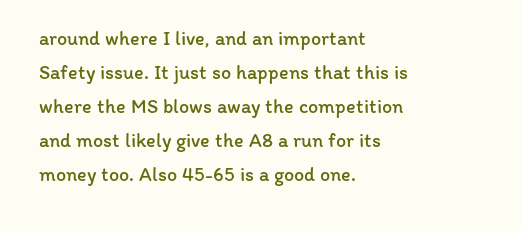around where I live, and an important
Safety issue. It just so happens that this is where the MS blows away the competition and most likely give the A8 a run for its money too. Also 45-65 is a good one.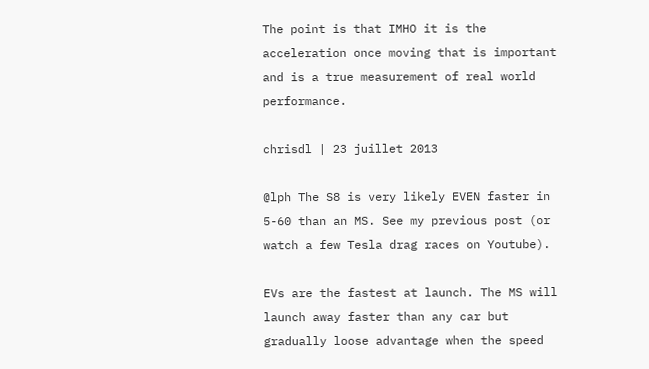The point is that IMHO it is the acceleration once moving that is important and is a true measurement of real world performance.

chrisdl | 23 juillet 2013

@lph The S8 is very likely EVEN faster in 5-60 than an MS. See my previous post (or watch a few Tesla drag races on Youtube).

EVs are the fastest at launch. The MS will launch away faster than any car but gradually loose advantage when the speed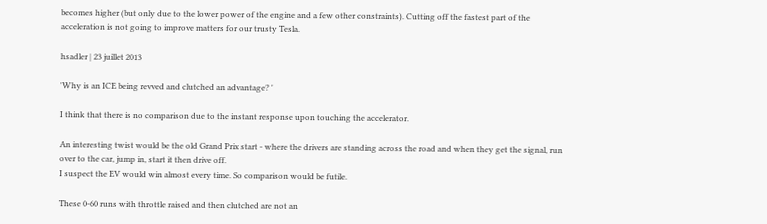becomes higher (but only due to the lower power of the engine and a few other constraints). Cutting off the fastest part of the acceleration is not going to improve matters for our trusty Tesla.

hsadler | 23 juillet 2013

'Why is an ICE being revved and clutched an advantage? '

I think that there is no comparison due to the instant response upon touching the accelerator.

An interesting twist would be the old Grand Prix start - where the drivers are standing across the road and when they get the signal, run over to the car, jump in, start it then drive off.
I suspect the EV would win almost every time. So comparison would be futile.

These 0-60 runs with throttle raised and then clutched are not an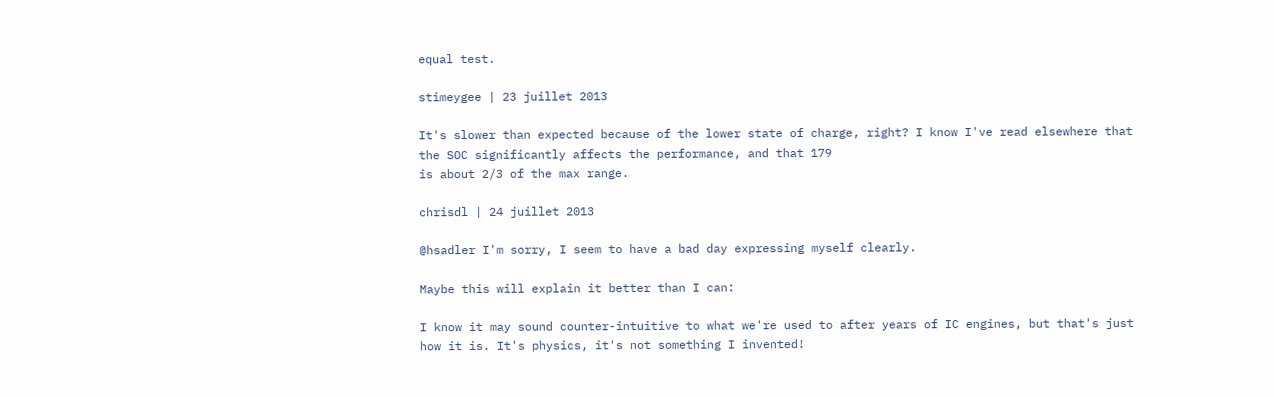equal test.

stimeygee | 23 juillet 2013

It's slower than expected because of the lower state of charge, right? I know I've read elsewhere that the SOC significantly affects the performance, and that 179
is about 2/3 of the max range.

chrisdl | 24 juillet 2013

@hsadler I'm sorry, I seem to have a bad day expressing myself clearly.

Maybe this will explain it better than I can:

I know it may sound counter-intuitive to what we're used to after years of IC engines, but that's just how it is. It's physics, it's not something I invented!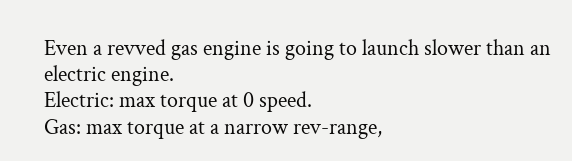Even a revved gas engine is going to launch slower than an electric engine.
Electric: max torque at 0 speed.
Gas: max torque at a narrow rev-range,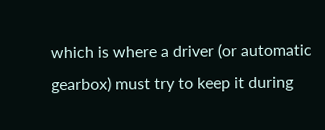which is where a driver (or automatic gearbox) must try to keep it during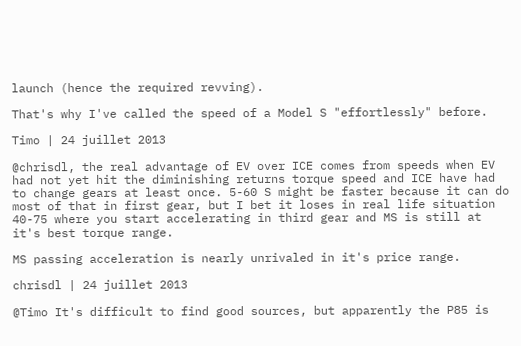launch (hence the required revving).

That's why I've called the speed of a Model S "effortlessly" before.

Timo | 24 juillet 2013

@chrisdl, the real advantage of EV over ICE comes from speeds when EV had not yet hit the diminishing returns torque speed and ICE have had to change gears at least once. 5-60 S might be faster because it can do most of that in first gear, but I bet it loses in real life situation 40-75 where you start accelerating in third gear and MS is still at it's best torque range.

MS passing acceleration is nearly unrivaled in it's price range.

chrisdl | 24 juillet 2013

@Timo It's difficult to find good sources, but apparently the P85 is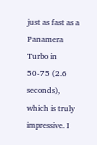just as fast as a Panamera Turbo in 50-75 (2.6 seconds), which is truly impressive. I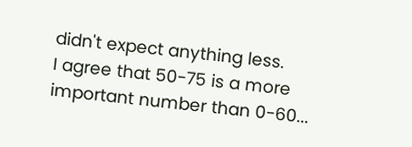didn't expect anything less.
I agree that 50-75 is a more important number than 0-60...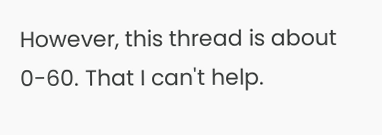However, this thread is about 0-60. That I can't help.